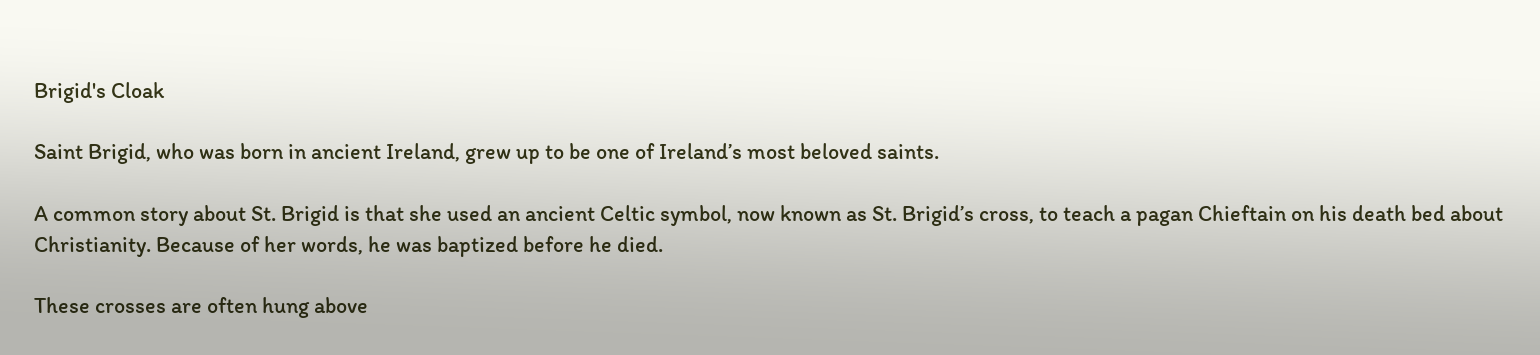Brigid's Cloak

Saint Brigid, who was born in ancient Ireland, grew up to be one of Ireland’s most beloved saints.

A common story about St. Brigid is that she used an ancient Celtic symbol, now known as St. Brigid’s cross, to teach a pagan Chieftain on his death bed about Christianity. Because of her words, he was baptized before he died.

These crosses are often hung above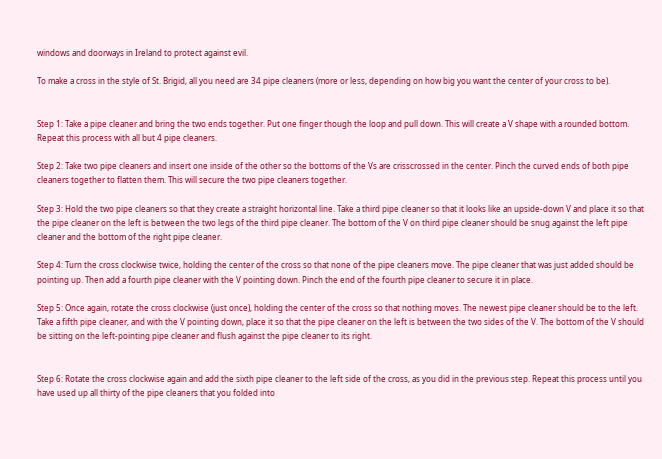windows and doorways in Ireland to protect against evil.

To make a cross in the style of St. Brigid, all you need are 34 pipe cleaners (more or less, depending on how big you want the center of your cross to be).


Step 1: Take a pipe cleaner and bring the two ends together. Put one finger though the loop and pull down. This will create a V shape with a rounded bottom. Repeat this process with all but 4 pipe cleaners.

Step 2: Take two pipe cleaners and insert one inside of the other so the bottoms of the Vs are crisscrossed in the center. Pinch the curved ends of both pipe cleaners together to flatten them. This will secure the two pipe cleaners together.

Step 3: Hold the two pipe cleaners so that they create a straight horizontal line. Take a third pipe cleaner so that it looks like an upside-down V and place it so that the pipe cleaner on the left is between the two legs of the third pipe cleaner. The bottom of the V on third pipe cleaner should be snug against the left pipe cleaner and the bottom of the right pipe cleaner.

Step 4: Turn the cross clockwise twice, holding the center of the cross so that none of the pipe cleaners move. The pipe cleaner that was just added should be pointing up. Then add a fourth pipe cleaner with the V pointing down. Pinch the end of the fourth pipe cleaner to secure it in place.

Step 5: Once again, rotate the cross clockwise (just once), holding the center of the cross so that nothing moves. The newest pipe cleaner should be to the left. Take a fifth pipe cleaner, and with the V pointing down, place it so that the pipe cleaner on the left is between the two sides of the V. The bottom of the V should be sitting on the left-pointing pipe cleaner and flush against the pipe cleaner to its right.


Step 6: Rotate the cross clockwise again and add the sixth pipe cleaner to the left side of the cross, as you did in the previous step. Repeat this process until you have used up all thirty of the pipe cleaners that you folded into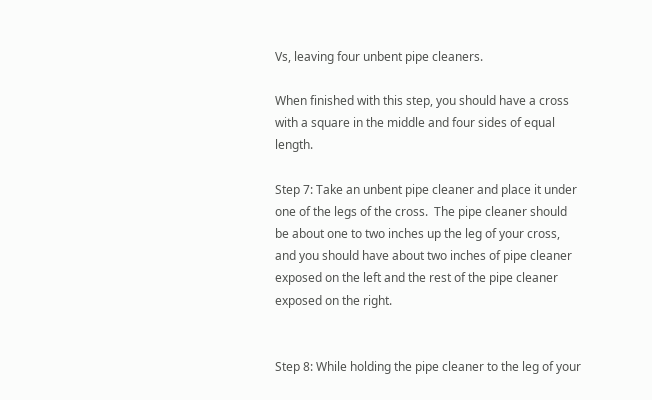Vs, leaving four unbent pipe cleaners.

When finished with this step, you should have a cross with a square in the middle and four sides of equal length.

Step 7: Take an unbent pipe cleaner and place it under one of the legs of the cross.  The pipe cleaner should be about one to two inches up the leg of your cross, and you should have about two inches of pipe cleaner exposed on the left and the rest of the pipe cleaner exposed on the right.


Step 8: While holding the pipe cleaner to the leg of your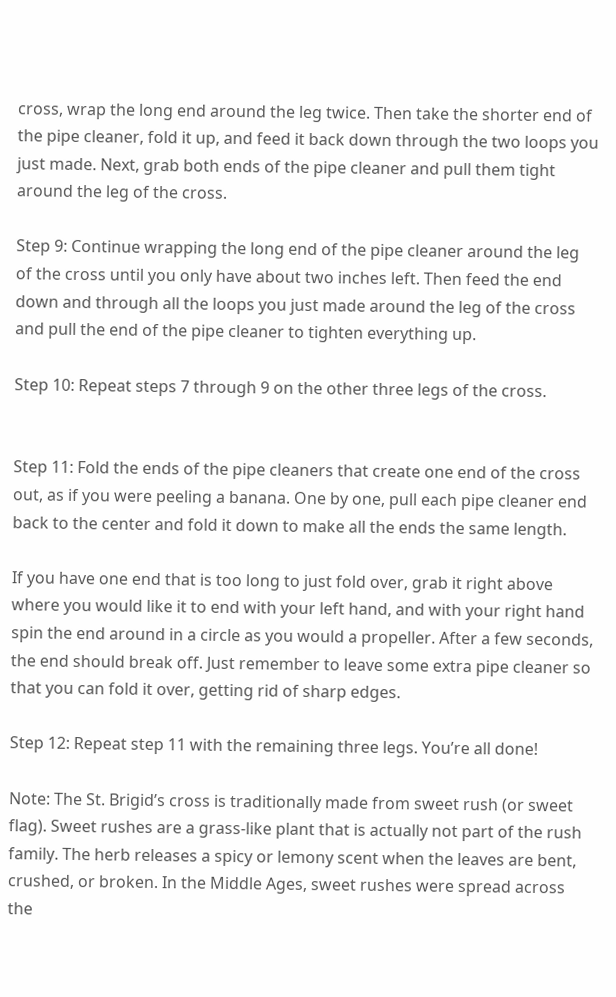cross, wrap the long end around the leg twice. Then take the shorter end of the pipe cleaner, fold it up, and feed it back down through the two loops you just made. Next, grab both ends of the pipe cleaner and pull them tight around the leg of the cross.

Step 9: Continue wrapping the long end of the pipe cleaner around the leg of the cross until you only have about two inches left. Then feed the end down and through all the loops you just made around the leg of the cross and pull the end of the pipe cleaner to tighten everything up.

Step 10: Repeat steps 7 through 9 on the other three legs of the cross.


Step 11: Fold the ends of the pipe cleaners that create one end of the cross out, as if you were peeling a banana. One by one, pull each pipe cleaner end back to the center and fold it down to make all the ends the same length.

If you have one end that is too long to just fold over, grab it right above where you would like it to end with your left hand, and with your right hand spin the end around in a circle as you would a propeller. After a few seconds, the end should break off. Just remember to leave some extra pipe cleaner so that you can fold it over, getting rid of sharp edges.

Step 12: Repeat step 11 with the remaining three legs. You’re all done!

Note: The St. Brigid’s cross is traditionally made from sweet rush (or sweet flag). Sweet rushes are a grass-like plant that is actually not part of the rush family. The herb releases a spicy or lemony scent when the leaves are bent, crushed, or broken. In the Middle Ages, sweet rushes were spread across the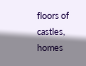floors of castles, homes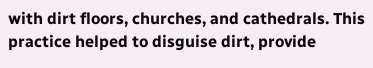with dirt floors, churches, and cathedrals. This practice helped to disguise dirt, provide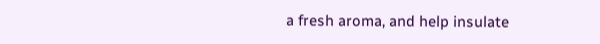a fresh aroma, and help insulate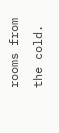rooms from the cold.